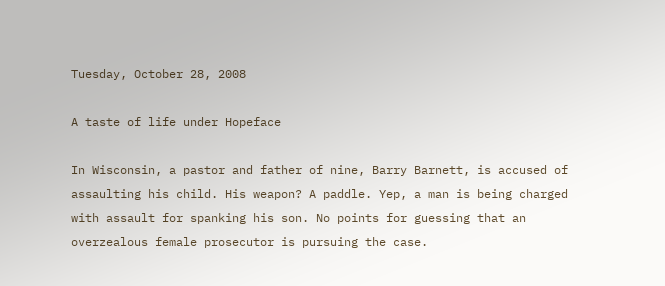Tuesday, October 28, 2008

A taste of life under Hopeface

In Wisconsin, a pastor and father of nine, Barry Barnett, is accused of assaulting his child. His weapon? A paddle. Yep, a man is being charged with assault for spanking his son. No points for guessing that an overzealous female prosecutor is pursuing the case.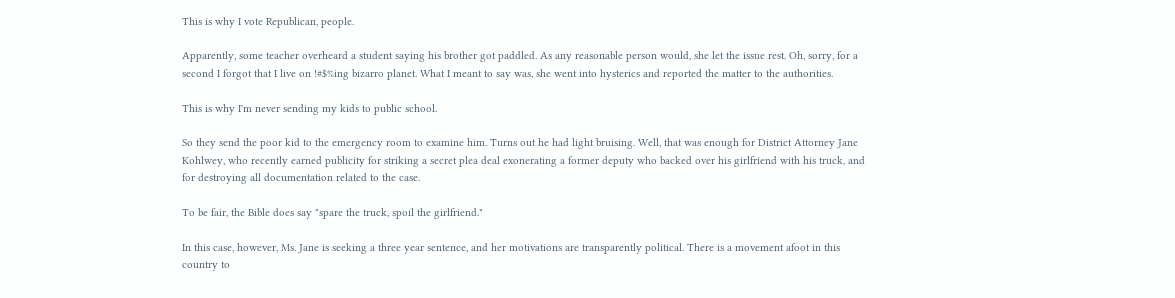This is why I vote Republican, people.

Apparently, some teacher overheard a student saying his brother got paddled. As any reasonable person would, she let the issue rest. Oh, sorry, for a second I forgot that I live on !#$%ing bizarro planet. What I meant to say was, she went into hysterics and reported the matter to the authorities.

This is why I'm never sending my kids to public school.

So they send the poor kid to the emergency room to examine him. Turns out he had light bruising. Well, that was enough for District Attorney Jane Kohlwey, who recently earned publicity for striking a secret plea deal exonerating a former deputy who backed over his girlfriend with his truck, and for destroying all documentation related to the case.

To be fair, the Bible does say "spare the truck, spoil the girlfriend."

In this case, however, Ms. Jane is seeking a three year sentence, and her motivations are transparently political. There is a movement afoot in this country to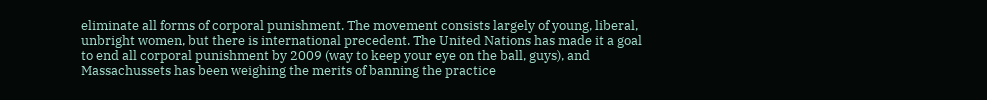eliminate all forms of corporal punishment. The movement consists largely of young, liberal, unbright women, but there is international precedent. The United Nations has made it a goal to end all corporal punishment by 2009 (way to keep your eye on the ball, guys), and Massachussets has been weighing the merits of banning the practice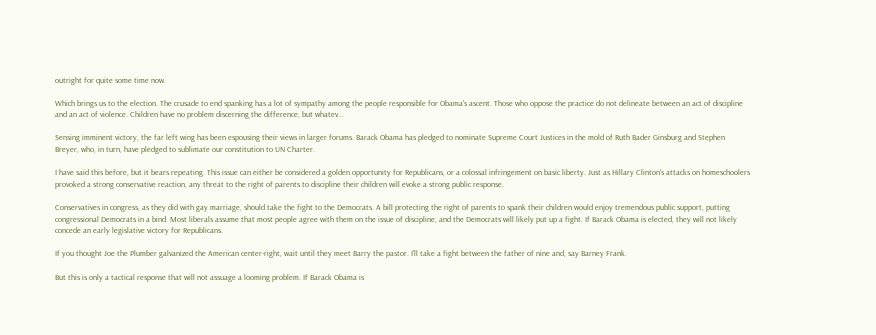outright for quite some time now.

Which brings us to the election. The crusade to end spanking has a lot of sympathy among the people responsible for Obama's ascent. Those who oppose the practice do not delineate between an act of discipline and an act of violence. Children have no problem discerning the difference, but whatev...

Sensing imminent victory, the far left wing has been espousing their views in larger forums. Barack Obama has pledged to nominate Supreme Court Justices in the mold of Ruth Bader Ginsburg and Stephen Breyer, who, in turn, have pledged to sublimate our constitution to UN Charter.

I have said this before, but it bears repeating. This issue can either be considered a golden opportunity for Republicans, or a colossal infringement on basic liberty. Just as Hillary Clinton's attacks on homeschoolers provoked a strong conservative reaction, any threat to the right of parents to discipline their children will evoke a strong public response.

Conservatives in congress, as they did with gay marriage, should take the fight to the Democrats. A bill protecting the right of parents to spank their children would enjoy tremendous public support, putting congressional Democrats in a bind. Most liberals assume that most people agree with them on the issue of discipline, and the Democrats will likely put up a fight. If Barack Obama is elected, they will not likely concede an early legislative victory for Republicans.

If you thought Joe the Plumber galvanized the American center-right, wait until they meet Barry the pastor. I'll take a fight between the father of nine and, say Barney Frank.

But this is only a tactical response that will not assuage a looming problem. If Barack Obama is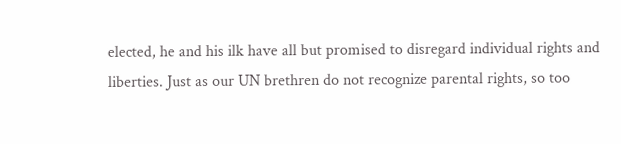elected, he and his ilk have all but promised to disregard individual rights and liberties. Just as our UN brethren do not recognize parental rights, so too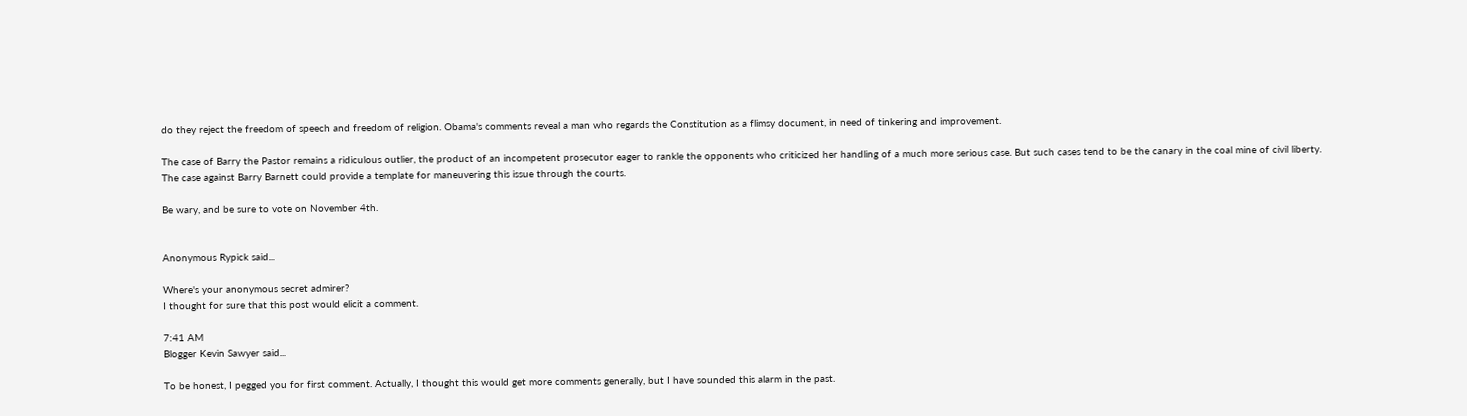do they reject the freedom of speech and freedom of religion. Obama's comments reveal a man who regards the Constitution as a flimsy document, in need of tinkering and improvement.

The case of Barry the Pastor remains a ridiculous outlier, the product of an incompetent prosecutor eager to rankle the opponents who criticized her handling of a much more serious case. But such cases tend to be the canary in the coal mine of civil liberty. The case against Barry Barnett could provide a template for maneuvering this issue through the courts.

Be wary, and be sure to vote on November 4th.


Anonymous Rypick said...

Where's your anonymous secret admirer?
I thought for sure that this post would elicit a comment.

7:41 AM
Blogger Kevin Sawyer said...

To be honest, I pegged you for first comment. Actually, I thought this would get more comments generally, but I have sounded this alarm in the past.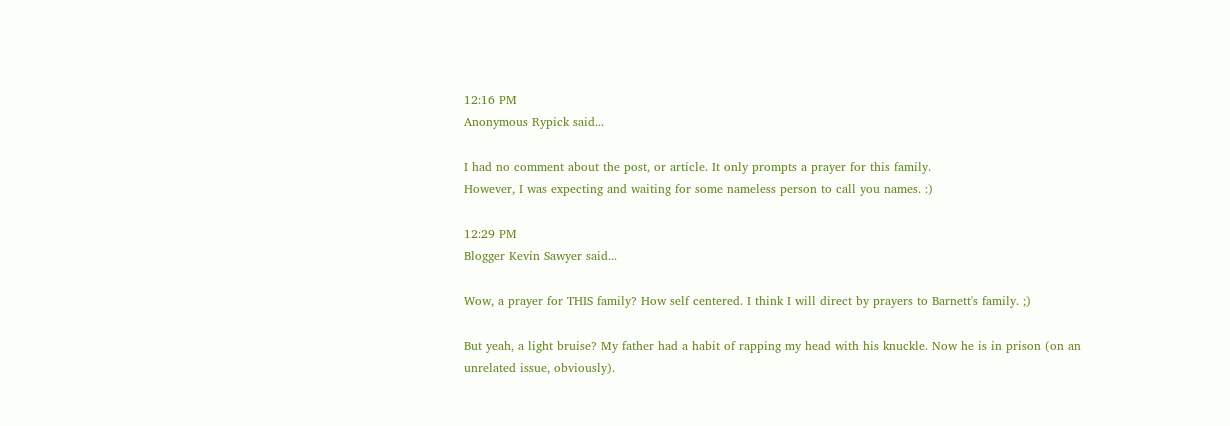12:16 PM
Anonymous Rypick said...

I had no comment about the post, or article. It only prompts a prayer for this family.
However, I was expecting and waiting for some nameless person to call you names. :)

12:29 PM
Blogger Kevin Sawyer said...

Wow, a prayer for THIS family? How self centered. I think I will direct by prayers to Barnett's family. ;)

But yeah, a light bruise? My father had a habit of rapping my head with his knuckle. Now he is in prison (on an unrelated issue, obviously).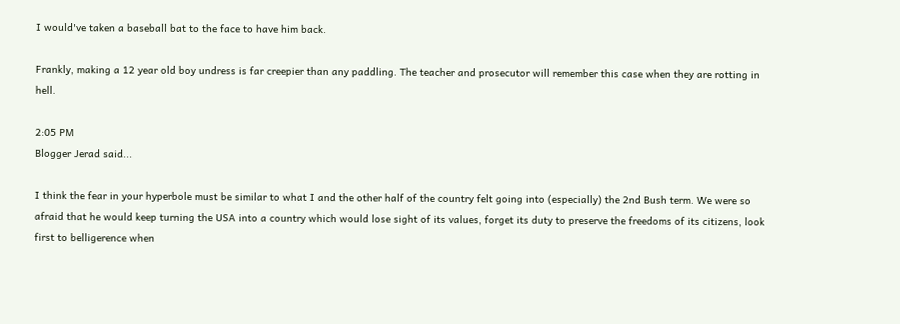I would've taken a baseball bat to the face to have him back.

Frankly, making a 12 year old boy undress is far creepier than any paddling. The teacher and prosecutor will remember this case when they are rotting in hell.

2:05 PM
Blogger Jerad said...

I think the fear in your hyperbole must be similar to what I and the other half of the country felt going into (especially) the 2nd Bush term. We were so afraid that he would keep turning the USA into a country which would lose sight of its values, forget its duty to preserve the freedoms of its citizens, look first to belligerence when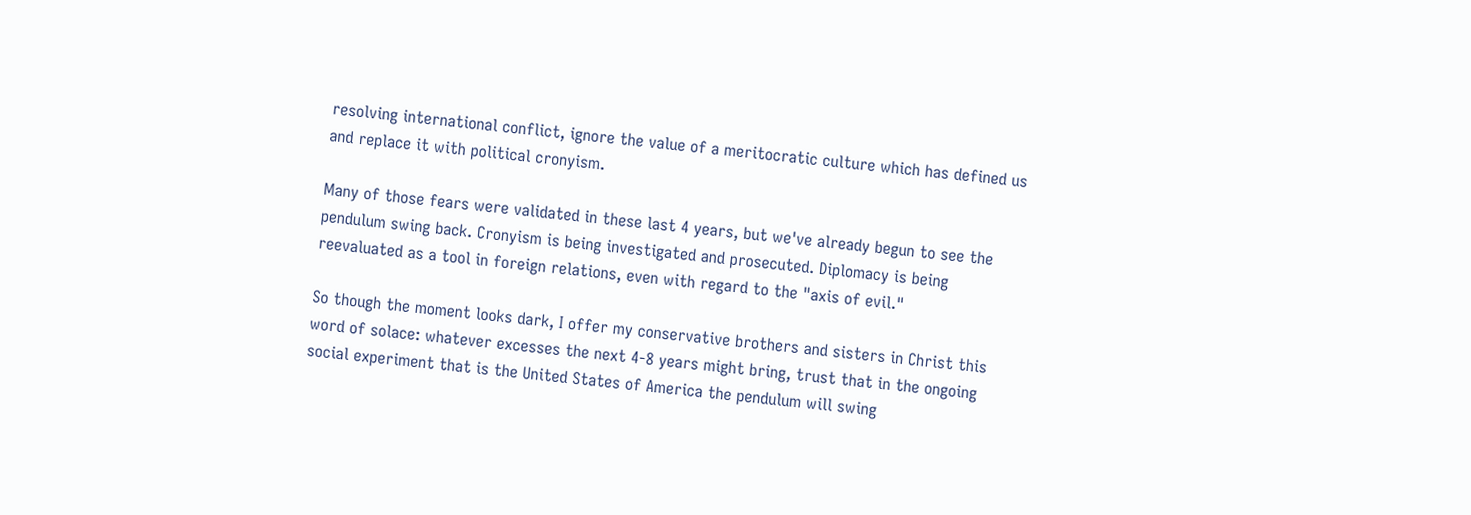resolving international conflict, ignore the value of a meritocratic culture which has defined us and replace it with political cronyism.

Many of those fears were validated in these last 4 years, but we've already begun to see the pendulum swing back. Cronyism is being investigated and prosecuted. Diplomacy is being reevaluated as a tool in foreign relations, even with regard to the "axis of evil."

So though the moment looks dark, I offer my conservative brothers and sisters in Christ this word of solace: whatever excesses the next 4-8 years might bring, trust that in the ongoing social experiment that is the United States of America the pendulum will swing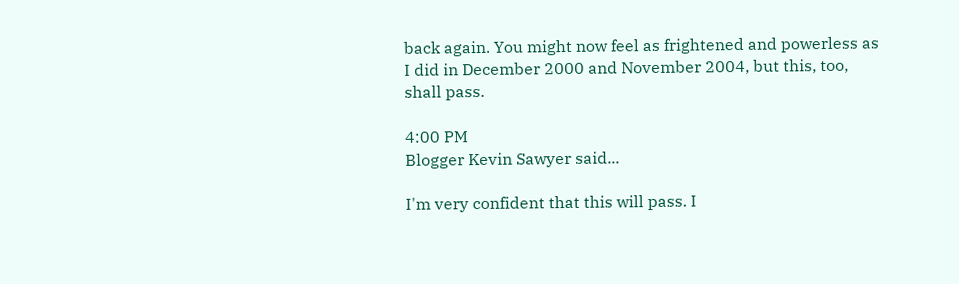back again. You might now feel as frightened and powerless as I did in December 2000 and November 2004, but this, too, shall pass.

4:00 PM
Blogger Kevin Sawyer said...

I'm very confident that this will pass. I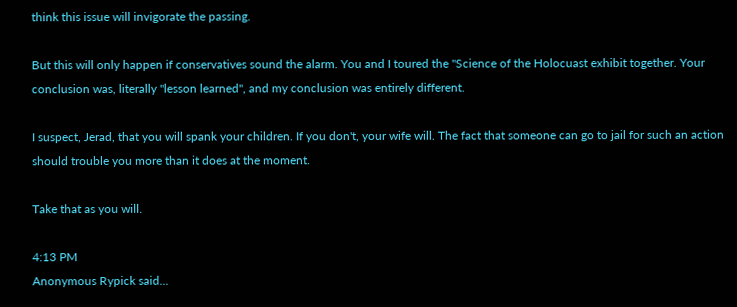think this issue will invigorate the passing.

But this will only happen if conservatives sound the alarm. You and I toured the "Science of the Holocuast exhibit together. Your conclusion was, literally "lesson learned", and my conclusion was entirely different.

I suspect, Jerad, that you will spank your children. If you don't, your wife will. The fact that someone can go to jail for such an action should trouble you more than it does at the moment.

Take that as you will.

4:13 PM
Anonymous Rypick said...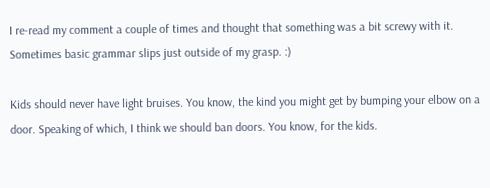I re-read my comment a couple of times and thought that something was a bit screwy with it. Sometimes basic grammar slips just outside of my grasp. :)

Kids should never have light bruises. You know, the kind you might get by bumping your elbow on a door. Speaking of which, I think we should ban doors. You know, for the kids.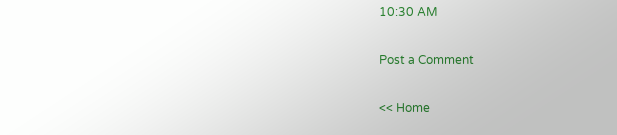10:30 AM

Post a Comment

<< Home